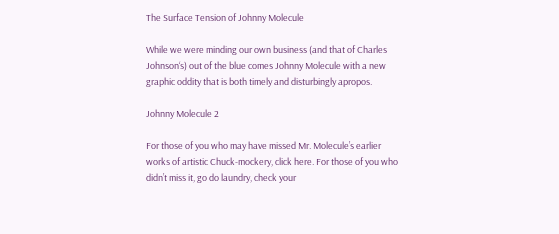The Surface Tension of Johnny Molecule

While we were minding our own business (and that of Charles Johnson‘s) out of the blue comes Johnny Molecule with a new graphic oddity that is both timely and disturbingly apropos.

Johnny Molecule 2

For those of you who may have missed Mr. Molecule’s earlier works of artistic Chuck-mockery, click here. For those of you who didn’t miss it, go do laundry, check your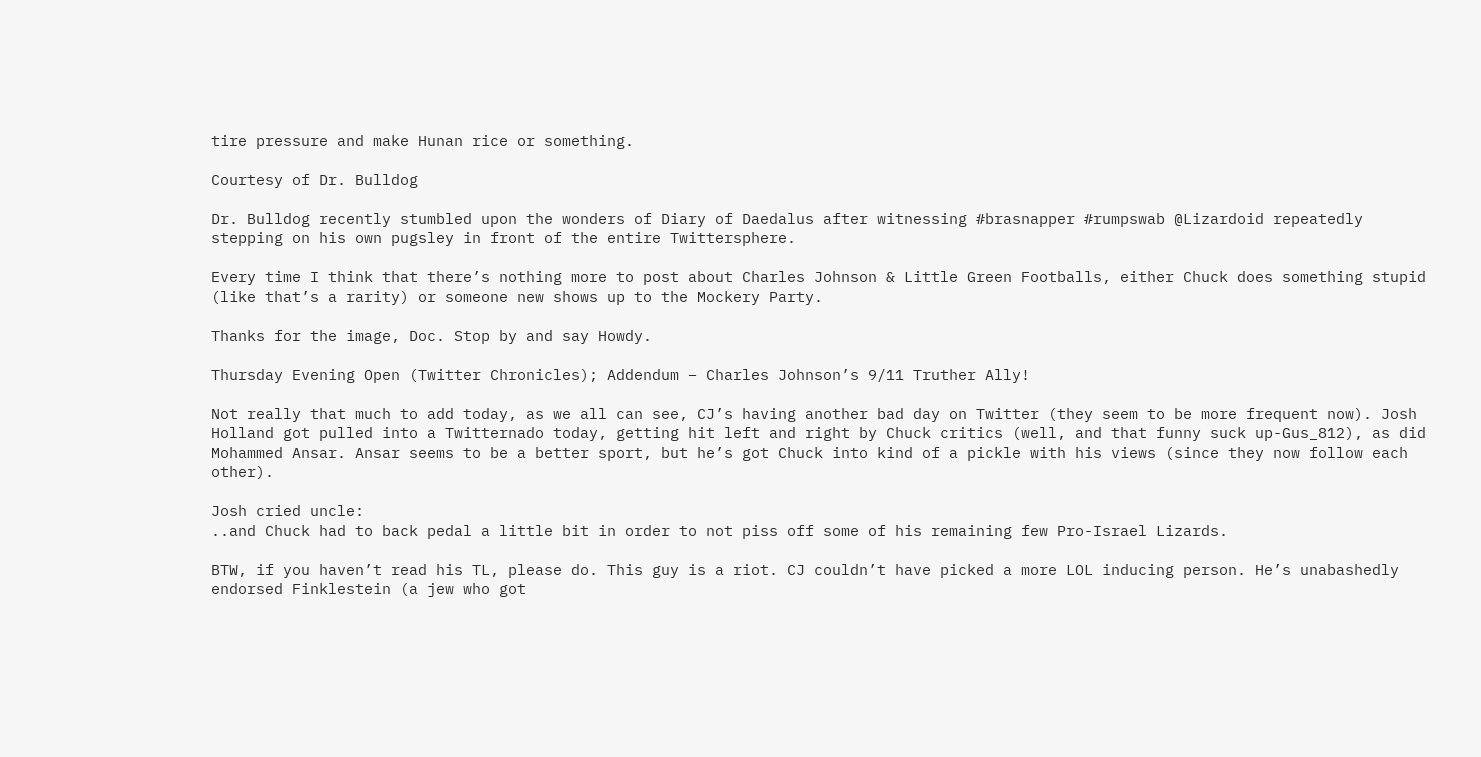tire pressure and make Hunan rice or something.

Courtesy of Dr. Bulldog

Dr. Bulldog recently stumbled upon the wonders of Diary of Daedalus after witnessing #brasnapper #rumpswab @Lizardoid repeatedly stepping on his own pugsley in front of the entire Twittersphere.

Every time I think that there’s nothing more to post about Charles Johnson & Little Green Footballs, either Chuck does something stupid (like that’s a rarity) or someone new shows up to the Mockery Party.

Thanks for the image, Doc. Stop by and say Howdy.

Thursday Evening Open (Twitter Chronicles); Addendum – Charles Johnson’s 9/11 Truther Ally!

Not really that much to add today, as we all can see, CJ’s having another bad day on Twitter (they seem to be more frequent now). Josh Holland got pulled into a Twitternado today, getting hit left and right by Chuck critics (well, and that funny suck up-Gus_812), as did Mohammed Ansar. Ansar seems to be a better sport, but he’s got Chuck into kind of a pickle with his views (since they now follow each other).

Josh cried uncle:
..and Chuck had to back pedal a little bit in order to not piss off some of his remaining few Pro-Israel Lizards.

BTW, if you haven’t read his TL, please do. This guy is a riot. CJ couldn’t have picked a more LOL inducing person. He’s unabashedly endorsed Finklestein (a jew who got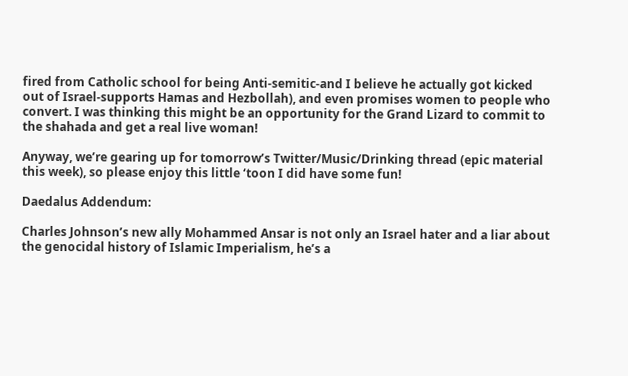fired from Catholic school for being Anti-semitic-and I believe he actually got kicked out of Israel-supports Hamas and Hezbollah), and even promises women to people who convert. I was thinking this might be an opportunity for the Grand Lizard to commit to the shahada and get a real live woman!

Anyway, we’re gearing up for tomorrow’s Twitter/Music/Drinking thread (epic material this week), so please enjoy this little ‘toon I did have some fun!

Daedalus Addendum:

Charles Johnson’s new ally Mohammed Ansar is not only an Israel hater and a liar about the genocidal history of Islamic Imperialism, he’s a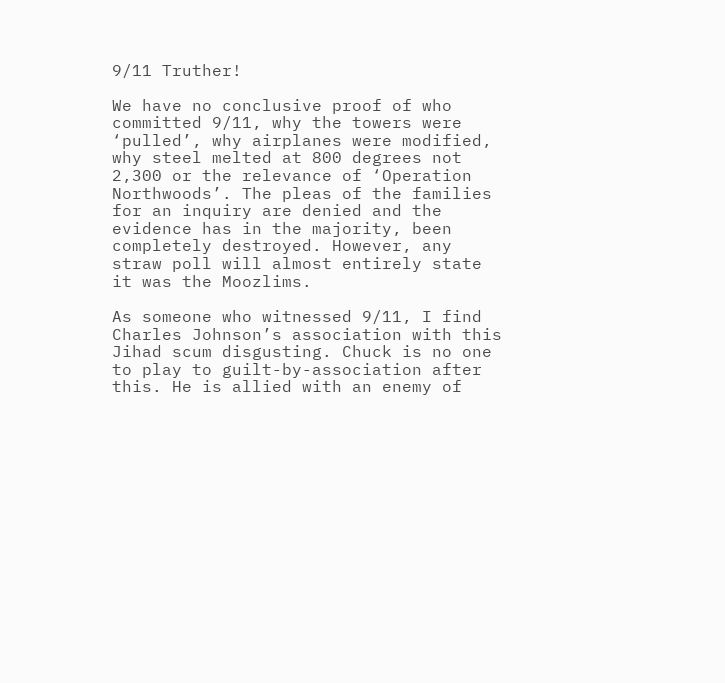9/11 Truther!

We have no conclusive proof of who committed 9/11, why the towers were ‘pulled’, why airplanes were modified, why steel melted at 800 degrees not 2,300 or the relevance of ‘Operation Northwoods’. The pleas of the families for an inquiry are denied and the evidence has in the majority, been completely destroyed. However, any straw poll will almost entirely state it was the Moozlims.

As someone who witnessed 9/11, I find Charles Johnson’s association with this Jihad scum disgusting. Chuck is no one to play to guilt-by-association after this. He is allied with an enemy of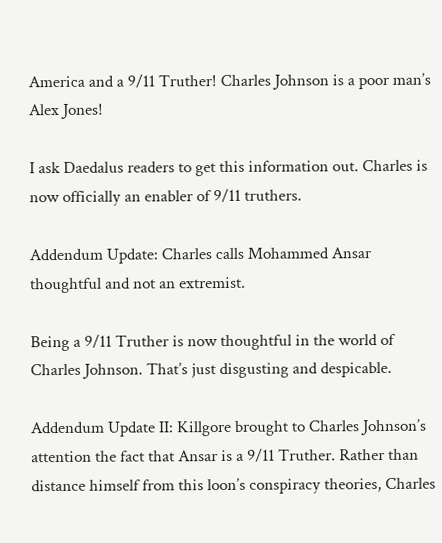America and a 9/11 Truther! Charles Johnson is a poor man’s Alex Jones!

I ask Daedalus readers to get this information out. Charles is now officially an enabler of 9/11 truthers.

Addendum Update: Charles calls Mohammed Ansar thoughtful and not an extremist.

Being a 9/11 Truther is now thoughtful in the world of Charles Johnson. That’s just disgusting and despicable.

Addendum Update II: Killgore brought to Charles Johnson’s attention the fact that Ansar is a 9/11 Truther. Rather than distance himself from this loon’s conspiracy theories, Charles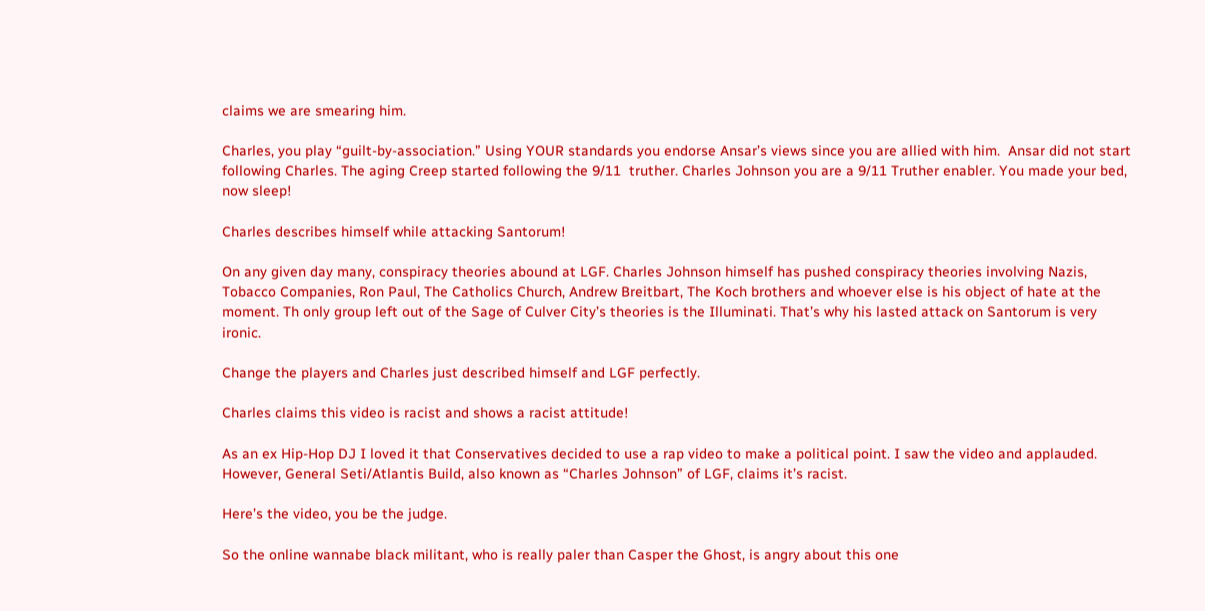claims we are smearing him.

Charles, you play “guilt-by-association.” Using YOUR standards you endorse Ansar’s views since you are allied with him.  Ansar did not start following Charles. The aging Creep started following the 9/11  truther. Charles Johnson you are a 9/11 Truther enabler. You made your bed, now sleep!

Charles describes himself while attacking Santorum!

On any given day many, conspiracy theories abound at LGF. Charles Johnson himself has pushed conspiracy theories involving Nazis, Tobacco Companies, Ron Paul, The Catholics Church, Andrew Breitbart, The Koch brothers and whoever else is his object of hate at the moment. Th only group left out of the Sage of Culver City’s theories is the Illuminati. That’s why his lasted attack on Santorum is very ironic.

Change the players and Charles just described himself and LGF perfectly.

Charles claims this video is racist and shows a racist attitude!

As an ex Hip-Hop DJ I loved it that Conservatives decided to use a rap video to make a political point. I saw the video and applauded. However, General Seti/Atlantis Build, also known as “Charles Johnson” of LGF, claims it’s racist.

Here’s the video, you be the judge.

So the online wannabe black militant, who is really paler than Casper the Ghost, is angry about this one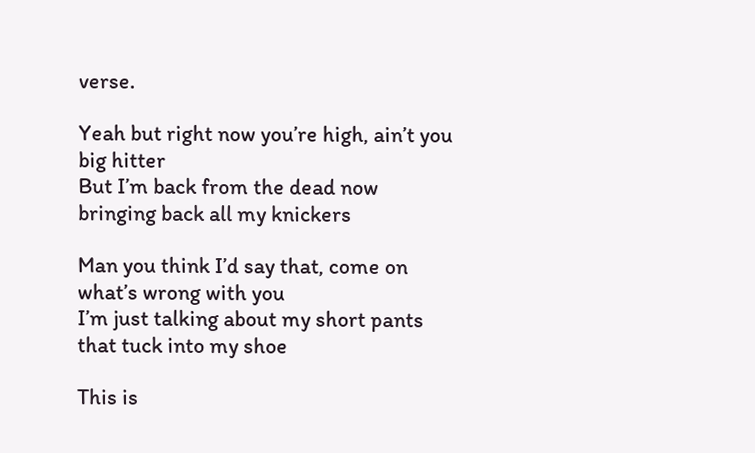verse.

Yeah but right now you’re high, ain’t you big hitter
But I’m back from the dead now bringing back all my knickers

Man you think I’d say that, come on what’s wrong with you
I’m just talking about my short pants that tuck into my shoe

This is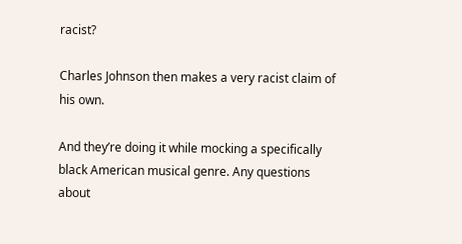racist?

Charles Johnson then makes a very racist claim of his own.

And they’re doing it while mocking a specifically black American musical genre. Any questions about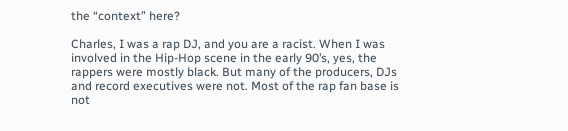the “context” here?

Charles, I was a rap DJ, and you are a racist. When I was involved in the Hip-Hop scene in the early 90’s, yes, the rappers were mostly black. But many of the producers, DJs and record executives were not. Most of the rap fan base is not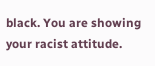black. You are showing your racist attitude.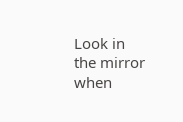Look in the mirror when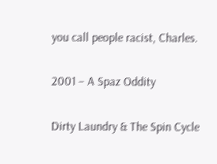you call people racist, Charles.

2001 – A Spaz Oddity

Dirty Laundry & The Spin Cycle